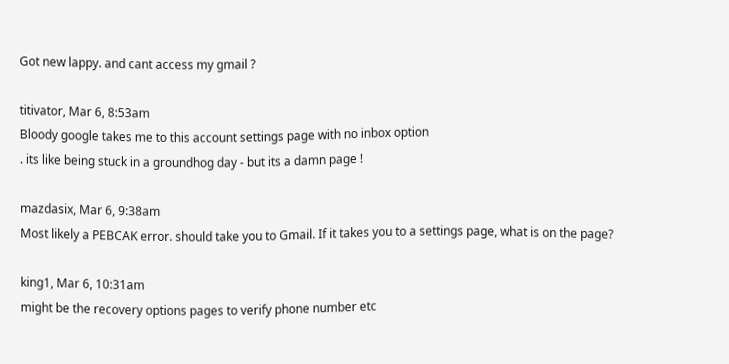Got new lappy. and cant access my gmail ?

titivator, Mar 6, 8:53am
Bloody google takes me to this account settings page with no inbox option
. its like being stuck in a groundhog day - but its a damn page !

mazdasix, Mar 6, 9:38am
Most likely a PEBCAK error. should take you to Gmail. If it takes you to a settings page, what is on the page?

king1, Mar 6, 10:31am
might be the recovery options pages to verify phone number etc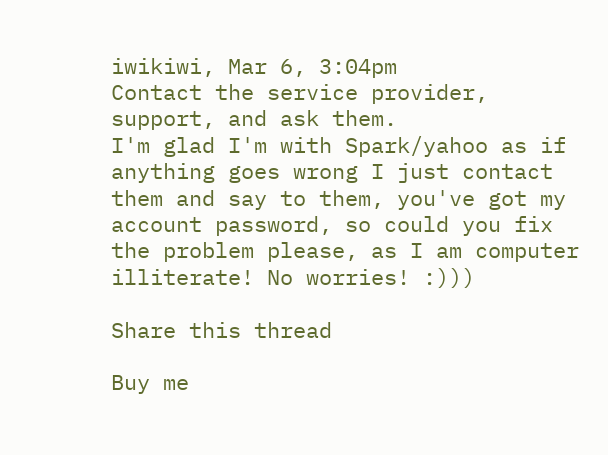iwikiwi, Mar 6, 3:04pm
Contact the service provider, support, and ask them.
I'm glad I'm with Spark/yahoo as if anything goes wrong I just contact them and say to them, you've got my account password, so could you fix the problem please, as I am computer illiterate! No worries! :)))

Share this thread

Buy me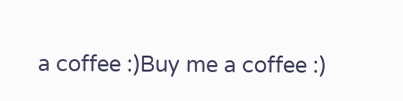a coffee :)Buy me a coffee :)